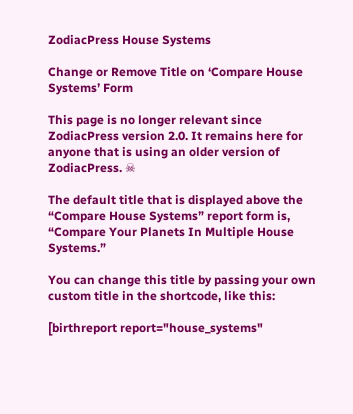ZodiacPress House Systems

Change or Remove Title on ‘Compare House Systems’ Form

This page is no longer relevant since ZodiacPress version 2.0. It remains here for anyone that is using an older version of ZodiacPress. ☠

The default title that is displayed above the “Compare House Systems” report form is, “Compare Your Planets In Multiple House Systems.”

You can change this title by passing your own custom title in the shortcode, like this:

[birthreport report="house_systems"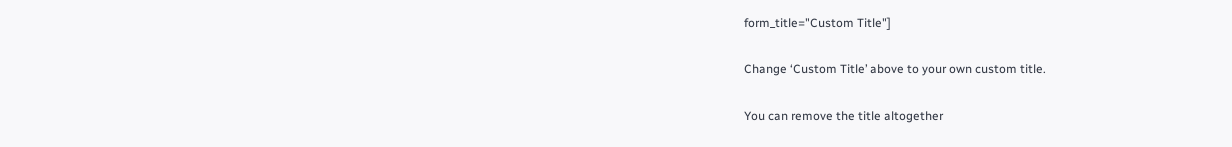form_title="Custom Title"]

Change ‘Custom Title’ above to your own custom title.

You can remove the title altogether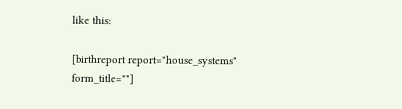like this:

[birthreport report="house_systems" form_title=""]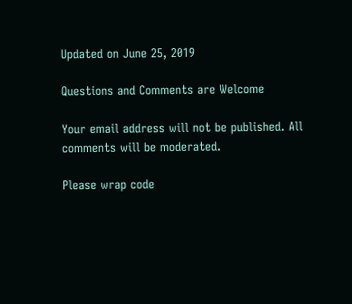Updated on June 25, 2019

Questions and Comments are Welcome

Your email address will not be published. All comments will be moderated.

Please wrap code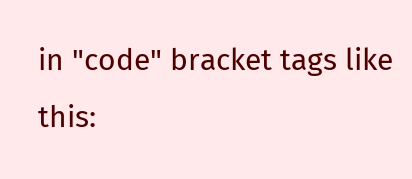in "code" bracket tags like this: